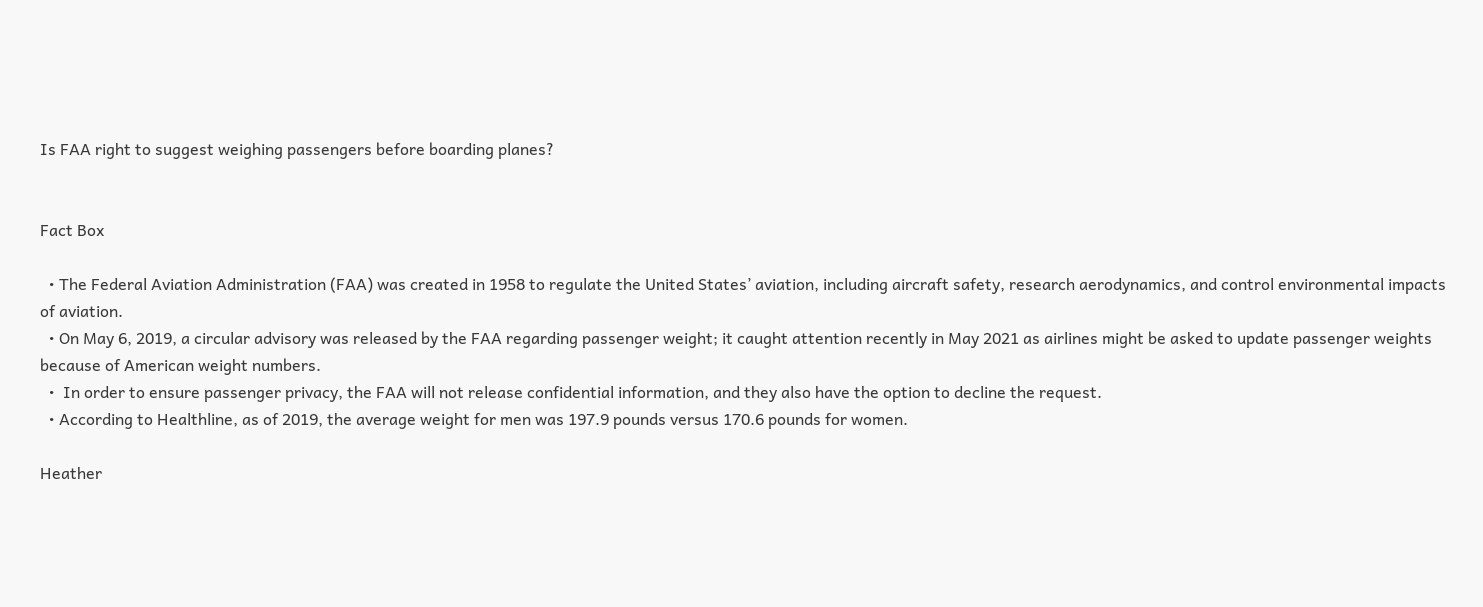Is FAA right to suggest weighing passengers before boarding planes?


Fact Box

  • The Federal Aviation Administration (FAA) was created in 1958 to regulate the United States’ aviation, including aircraft safety, research aerodynamics, and control environmental impacts of aviation.
  • On May 6, 2019, a circular advisory was released by the FAA regarding passenger weight; it caught attention recently in May 2021 as airlines might be asked to update passenger weights because of American weight numbers.
  •  In order to ensure passenger privacy, the FAA will not release confidential information, and they also have the option to decline the request.
  • According to Healthline, as of 2019, the average weight for men was 197.9 pounds versus 170.6 pounds for women.

Heather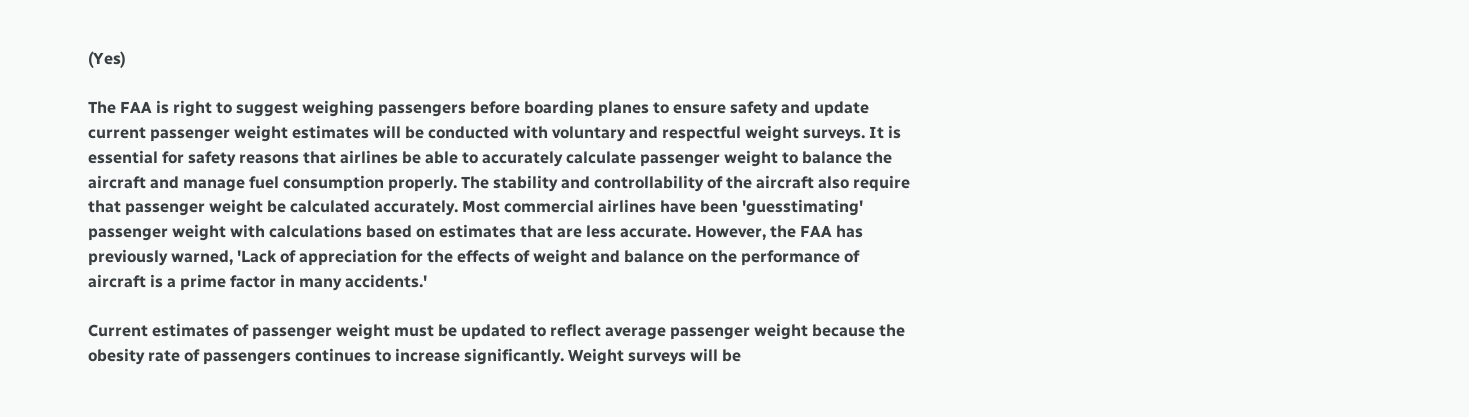(Yes)

The FAA is right to suggest weighing passengers before boarding planes to ensure safety and update current passenger weight estimates will be conducted with voluntary and respectful weight surveys. It is essential for safety reasons that airlines be able to accurately calculate passenger weight to balance the aircraft and manage fuel consumption properly. The stability and controllability of the aircraft also require that passenger weight be calculated accurately. Most commercial airlines have been 'guesstimating' passenger weight with calculations based on estimates that are less accurate. However, the FAA has previously warned, 'Lack of appreciation for the effects of weight and balance on the performance of aircraft is a prime factor in many accidents.'

Current estimates of passenger weight must be updated to reflect average passenger weight because the obesity rate of passengers continues to increase significantly. Weight surveys will be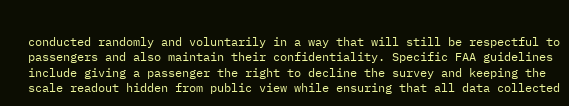conducted randomly and voluntarily in a way that will still be respectful to passengers and also maintain their confidentiality. Specific FAA guidelines include giving a passenger the right to decline the survey and keeping the scale readout hidden from public view while ensuring that all data collected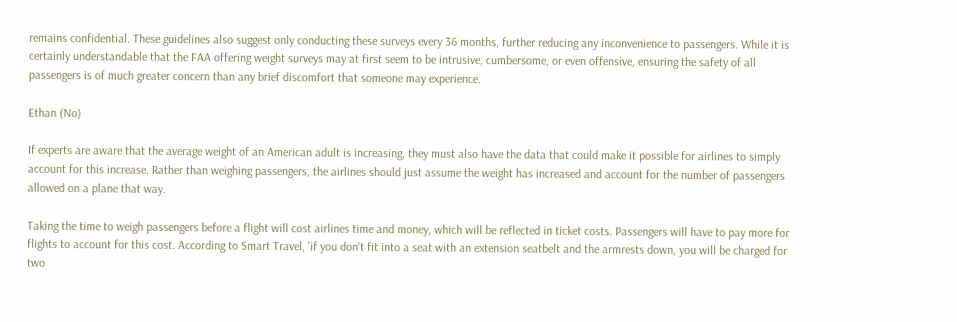remains confidential. These guidelines also suggest only conducting these surveys every 36 months, further reducing any inconvenience to passengers. While it is certainly understandable that the FAA offering weight surveys may at first seem to be intrusive, cumbersome, or even offensive, ensuring the safety of all passengers is of much greater concern than any brief discomfort that someone may experience.

Ethan (No)

If experts are aware that the average weight of an American adult is increasing, they must also have the data that could make it possible for airlines to simply account for this increase. Rather than weighing passengers, the airlines should just assume the weight has increased and account for the number of passengers allowed on a plane that way.

Taking the time to weigh passengers before a flight will cost airlines time and money, which will be reflected in ticket costs. Passengers will have to pay more for flights to account for this cost. According to Smart Travel, 'if you don't fit into a seat with an extension seatbelt and the armrests down, you will be charged for two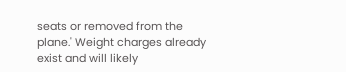seats or removed from the plane.' Weight charges already exist and will likely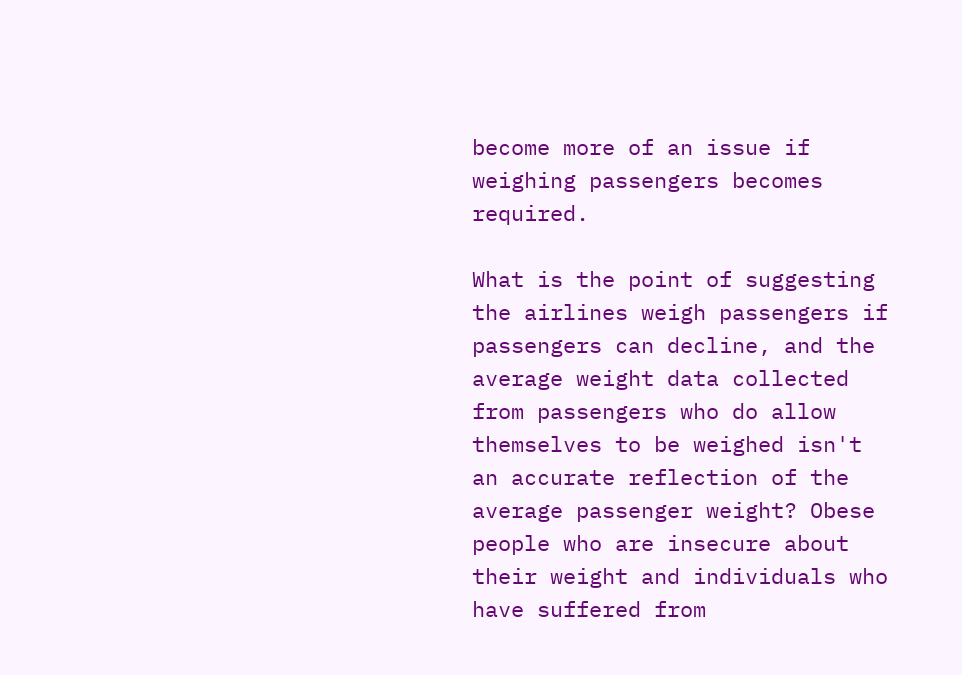become more of an issue if weighing passengers becomes required.

What is the point of suggesting the airlines weigh passengers if passengers can decline, and the average weight data collected from passengers who do allow themselves to be weighed isn't an accurate reflection of the average passenger weight? Obese people who are insecure about their weight and individuals who have suffered from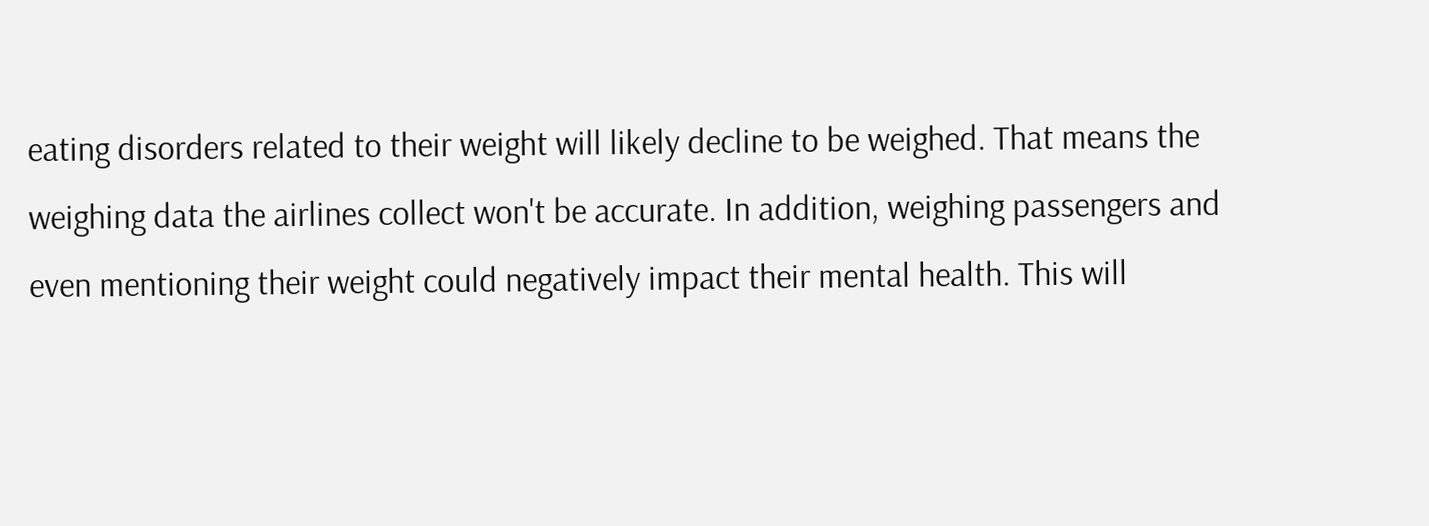eating disorders related to their weight will likely decline to be weighed. That means the weighing data the airlines collect won't be accurate. In addition, weighing passengers and even mentioning their weight could negatively impact their mental health. This will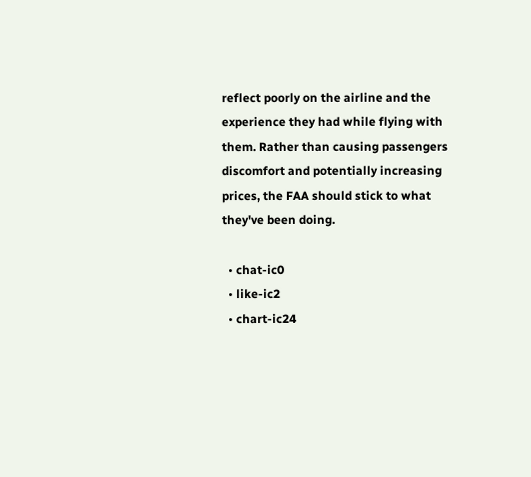reflect poorly on the airline and the experience they had while flying with them. Rather than causing passengers discomfort and potentially increasing prices, the FAA should stick to what they've been doing.

  • chat-ic0
  • like-ic2
  • chart-ic24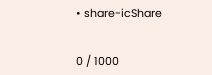• share-icShare


0 / 1000